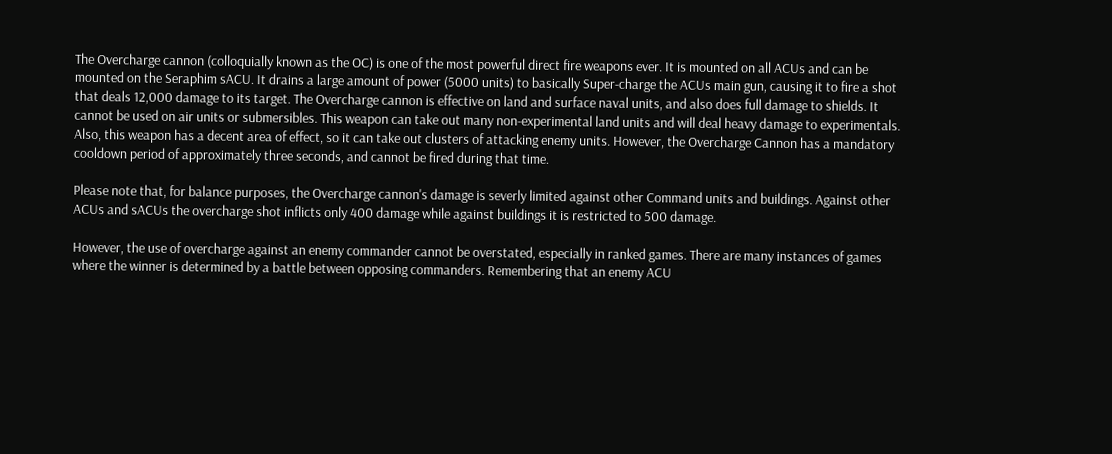The Overcharge cannon (colloquially known as the OC) is one of the most powerful direct fire weapons ever. It is mounted on all ACUs and can be mounted on the Seraphim sACU. It drains a large amount of power (5000 units) to basically Super-charge the ACUs main gun, causing it to fire a shot that deals 12,000 damage to its target. The Overcharge cannon is effective on land and surface naval units, and also does full damage to shields. It cannot be used on air units or submersibles. This weapon can take out many non-experimental land units and will deal heavy damage to experimentals. Also, this weapon has a decent area of effect, so it can take out clusters of attacking enemy units. However, the Overcharge Cannon has a mandatory cooldown period of approximately three seconds, and cannot be fired during that time.

Please note that, for balance purposes, the Overcharge cannon's damage is severly limited against other Command units and buildings. Against other ACUs and sACUs the overcharge shot inflicts only 400 damage while against buildings it is restricted to 500 damage.

However, the use of overcharge against an enemy commander cannot be overstated, especially in ranked games. There are many instances of games where the winner is determined by a battle between opposing commanders. Remembering that an enemy ACU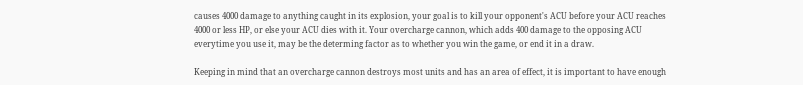causes 4000 damage to anything caught in its explosion, your goal is to kill your opponent's ACU before your ACU reaches 4000 or less HP, or else your ACU dies with it. Your overcharge cannon, which adds 400 damage to the opposing ACU everytime you use it, may be the determing factor as to whether you win the game, or end it in a draw.

Keeping in mind that an overcharge cannon destroys most units and has an area of effect, it is important to have enough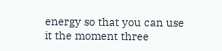energy so that you can use it the moment three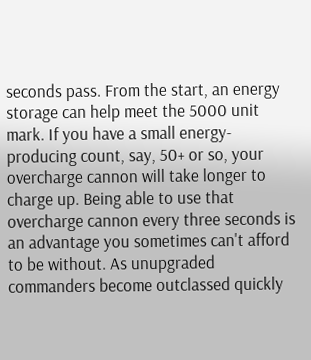seconds pass. From the start, an energy storage can help meet the 5000 unit mark. If you have a small energy-producing count, say, 50+ or so, your overcharge cannon will take longer to charge up. Being able to use that overcharge cannon every three seconds is an advantage you sometimes can't afford to be without. As unupgraded commanders become outclassed quickly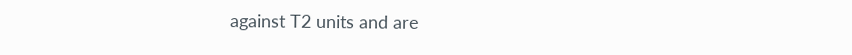against T2 units and are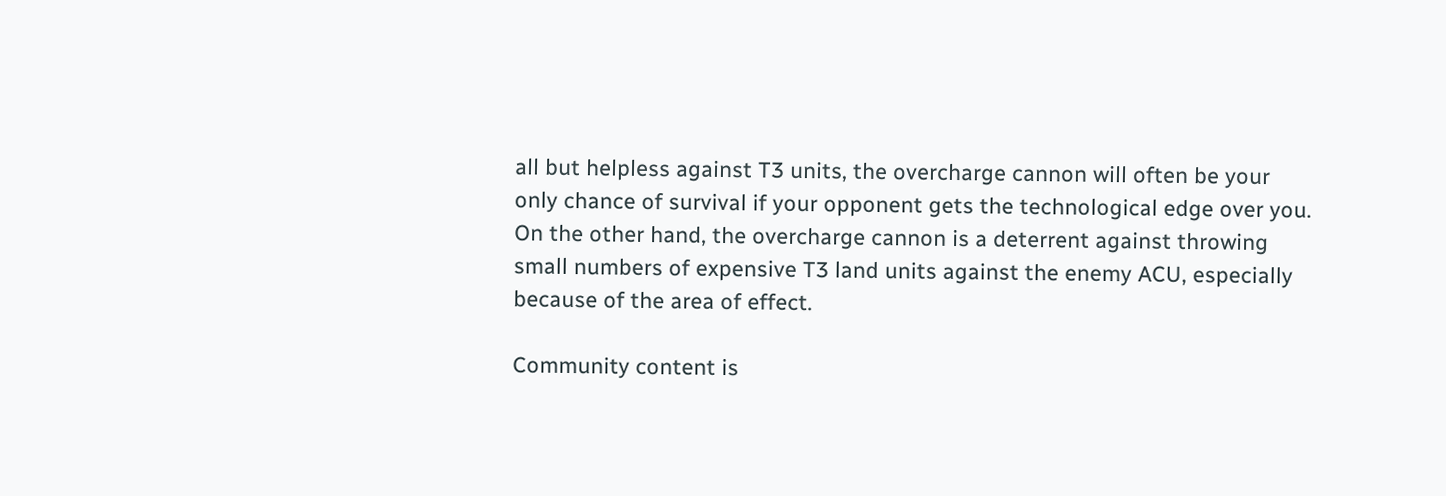all but helpless against T3 units, the overcharge cannon will often be your only chance of survival if your opponent gets the technological edge over you. On the other hand, the overcharge cannon is a deterrent against throwing small numbers of expensive T3 land units against the enemy ACU, especially because of the area of effect.

Community content is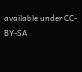available under CC-BY-SA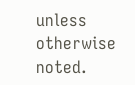unless otherwise noted.